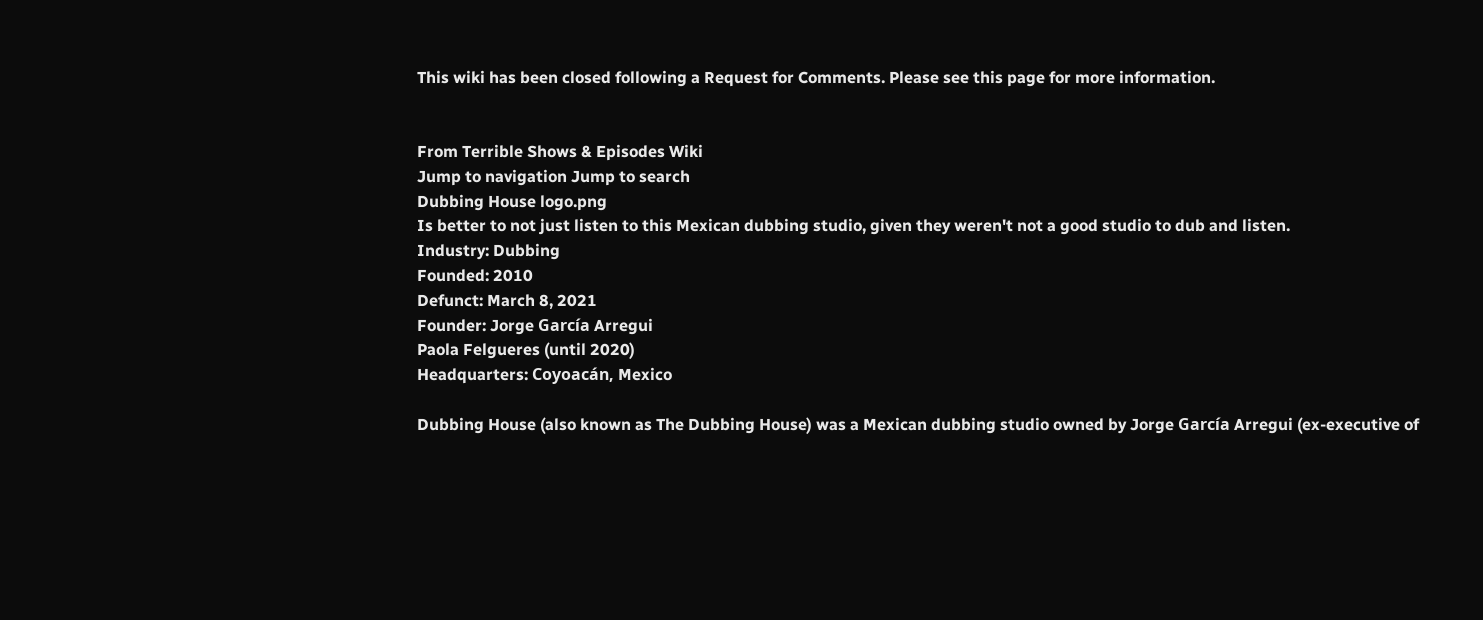This wiki has been closed following a Request for Comments. Please see this page for more information.


From Terrible Shows & Episodes Wiki
Jump to navigation Jump to search
Dubbing House logo.png
Is better to not just listen to this Mexican dubbing studio, given they weren't not a good studio to dub and listen.
Industry: Dubbing
Founded: 2010
Defunct: March 8, 2021
Founder: Jorge García Arregui
Paola Felgueres (until 2020)
Headquarters: Coyoacán, Mexico

Dubbing House (also known as The Dubbing House) was a Mexican dubbing studio owned by Jorge García Arregui (ex-executive of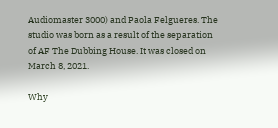Audiomaster 3000) and Paola Felgueres. The studio was born as a result of the separation of AF The Dubbing House. It was closed on March 8, 2021.

Why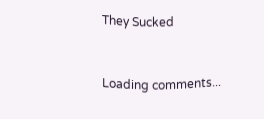They Sucked


Loading comments...